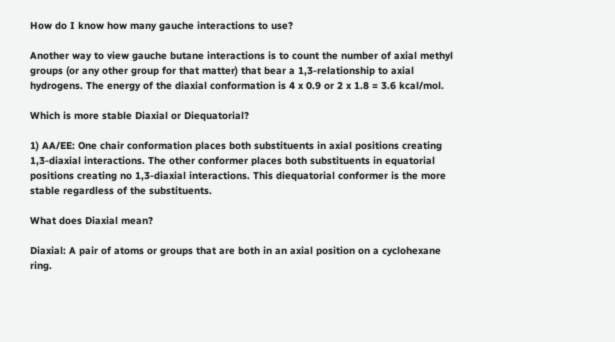How do I know how many gauche interactions to use?

Another way to view gauche butane interactions is to count the number of axial methyl groups (or any other group for that matter) that bear a 1,3-relationship to axial hydrogens. The energy of the diaxial conformation is 4 x 0.9 or 2 x 1.8 = 3.6 kcal/mol.

Which is more stable Diaxial or Diequatorial?

1) AA/EE: One chair conformation places both substituents in axial positions creating 1,3-diaxial interactions. The other conformer places both substituents in equatorial positions creating no 1,3-diaxial interactions. This diequatorial conformer is the more stable regardless of the substituents.

What does Diaxial mean?

Diaxial: A pair of atoms or groups that are both in an axial position on a cyclohexane ring.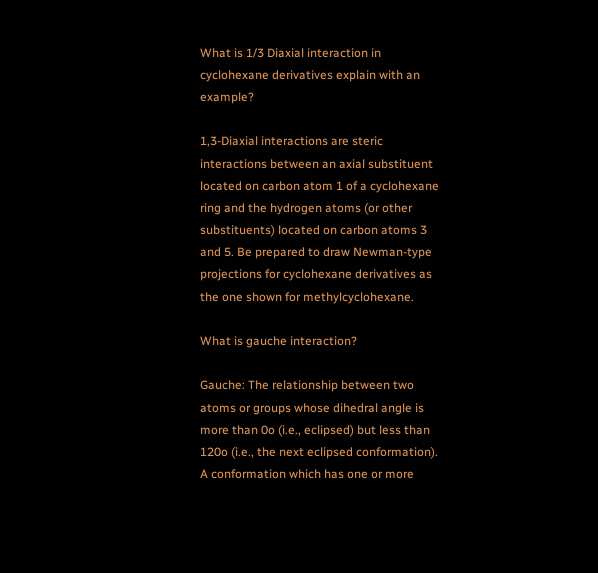What is 1/3 Diaxial interaction in cyclohexane derivatives explain with an example?

1,3-Diaxial interactions are steric interactions between an axial substituent located on carbon atom 1 of a cyclohexane ring and the hydrogen atoms (or other substituents) located on carbon atoms 3 and 5. Be prepared to draw Newman-type projections for cyclohexane derivatives as the one shown for methylcyclohexane.

What is gauche interaction?

Gauche: The relationship between two atoms or groups whose dihedral angle is more than 0o (i.e., eclipsed) but less than 120o (i.e., the next eclipsed conformation). A conformation which has one or more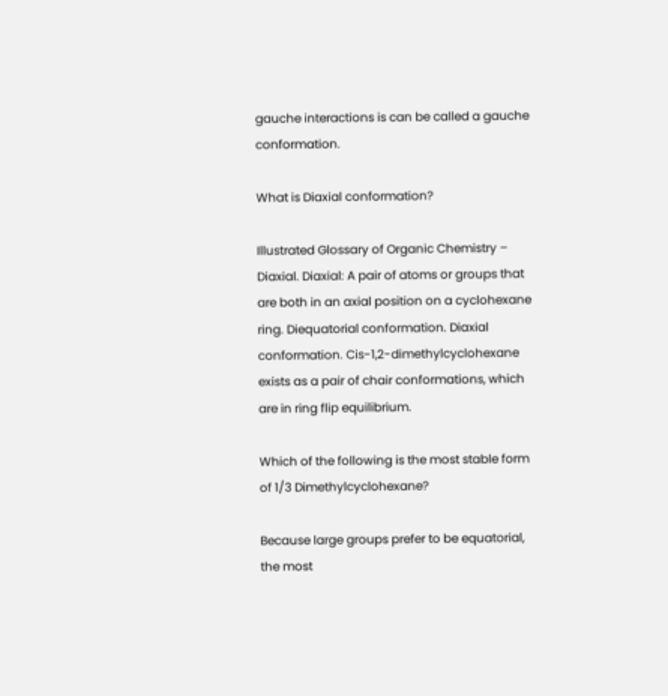gauche interactions is can be called a gauche conformation.

What is Diaxial conformation?

Illustrated Glossary of Organic Chemistry – Diaxial. Diaxial: A pair of atoms or groups that are both in an axial position on a cyclohexane ring. Diequatorial conformation. Diaxial conformation. Cis-1,2-dimethylcyclohexane exists as a pair of chair conformations, which are in ring flip equilibrium.

Which of the following is the most stable form of 1/3 Dimethylcyclohexane?

Because large groups prefer to be equatorial, the most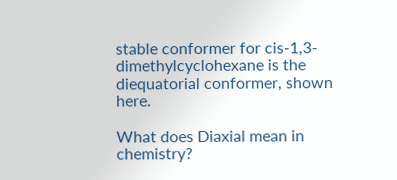stable conformer for cis-1,3-dimethylcyclohexane is the diequatorial conformer, shown here.

What does Diaxial mean in chemistry?